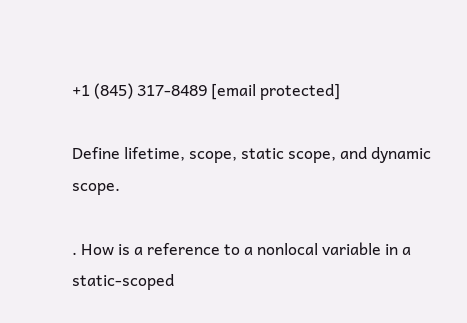+1 (845) 317-8489 [email protected]

Define lifetime, scope, static scope, and dynamic scope.

. How is a reference to a nonlocal variable in a static-scoped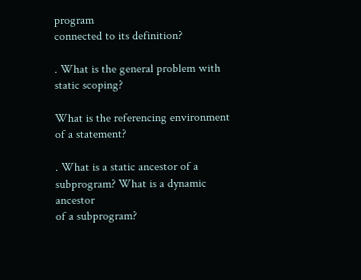program
connected to its definition?

. What is the general problem with static scoping?

What is the referencing environment of a statement?

. What is a static ancestor of a subprogram? What is a dynamic ancestor
of a subprogram?